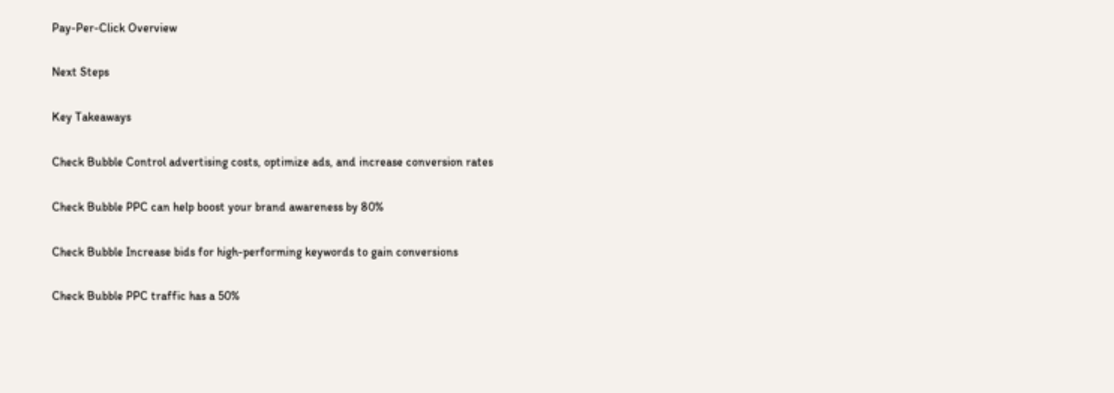Pay-Per-Click Overview

Next Steps

Key Takeaways

Check Bubble Control advertising costs, optimize ads, and increase conversion rates

Check Bubble PPC can help boost your brand awareness by 80%

Check Bubble Increase bids for high-performing keywords to gain conversions

Check Bubble PPC traffic has a 50%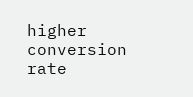higher conversion rate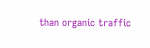than organic traffic